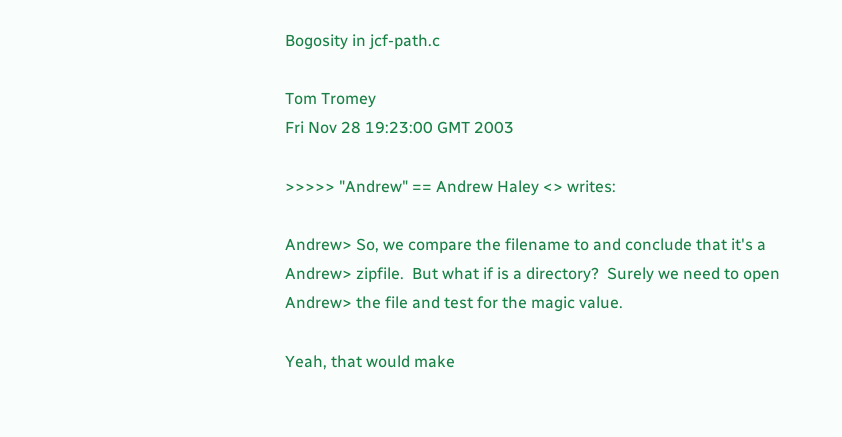Bogosity in jcf-path.c

Tom Tromey
Fri Nov 28 19:23:00 GMT 2003

>>>>> "Andrew" == Andrew Haley <> writes:

Andrew> So, we compare the filename to and conclude that it's a
Andrew> zipfile.  But what if is a directory?  Surely we need to open
Andrew> the file and test for the magic value.

Yeah, that would make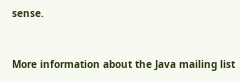sense.


More information about the Java mailing list